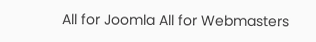All for Joomla All for Webmasters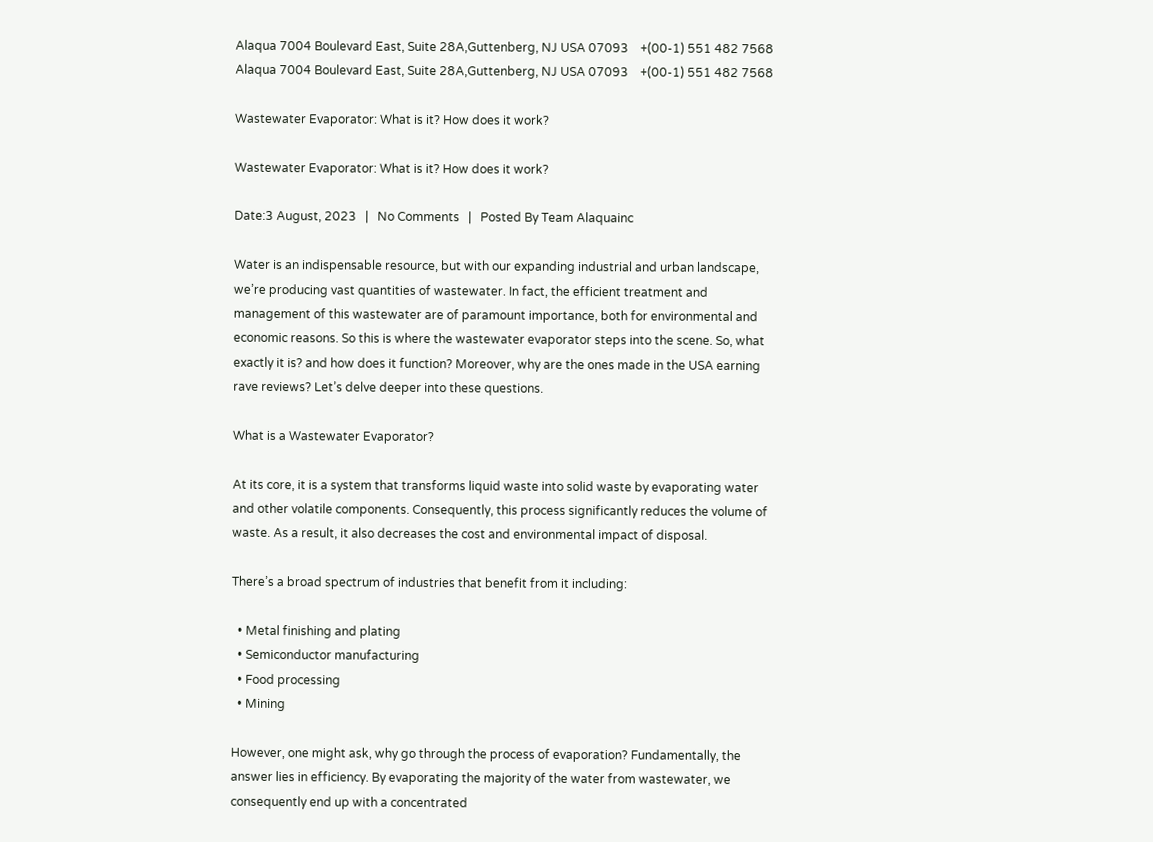Alaqua 7004 Boulevard East, Suite 28A,Guttenberg, NJ USA 07093    +(00-1) 551 482 7568
Alaqua 7004 Boulevard East, Suite 28A,Guttenberg, NJ USA 07093    +(00-1) 551 482 7568

Wastewater Evaporator: What is it? How does it work?

Wastewater Evaporator: What is it? How does it work?

Date:3 August, 2023   |   No Comments   |   Posted By Team Alaquainc

Water is an indispensable resource, but with our expanding industrial and urban landscape, we’re producing vast quantities of wastewater. In fact, the efficient treatment and management of this wastewater are of paramount importance, both for environmental and economic reasons. So this is where the wastewater evaporator steps into the scene. So, what exactly it is? and how does it function? Moreover, why are the ones made in the USA earning rave reviews? Let’s delve deeper into these questions.

What is a Wastewater Evaporator?

At its core, it is a system that transforms liquid waste into solid waste by evaporating water and other volatile components. Consequently, this process significantly reduces the volume of waste. As a result, it also decreases the cost and environmental impact of disposal.

There’s a broad spectrum of industries that benefit from it including:

  • Metal finishing and plating
  • Semiconductor manufacturing
  • Food processing
  • Mining

However, one might ask, why go through the process of evaporation? Fundamentally, the answer lies in efficiency. By evaporating the majority of the water from wastewater, we consequently end up with a concentrated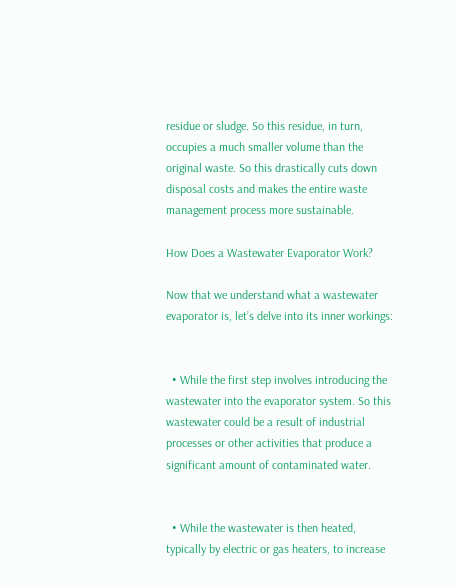residue or sludge. So this residue, in turn, occupies a much smaller volume than the original waste. So this drastically cuts down disposal costs and makes the entire waste management process more sustainable.

How Does a Wastewater Evaporator Work?

Now that we understand what a wastewater evaporator is, let’s delve into its inner workings:


  • While the first step involves introducing the wastewater into the evaporator system. So this wastewater could be a result of industrial processes or other activities that produce a significant amount of contaminated water.


  • While the wastewater is then heated, typically by electric or gas heaters, to increase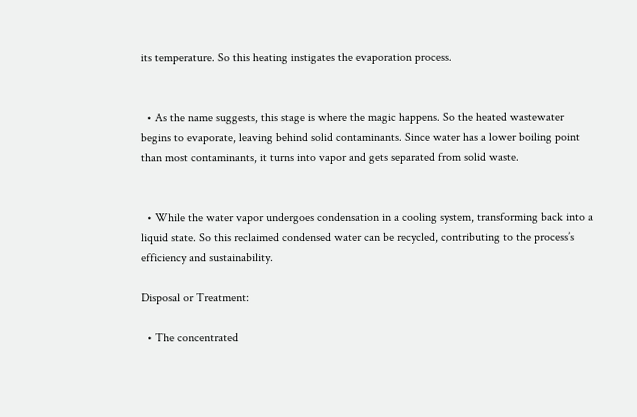its temperature. So this heating instigates the evaporation process.


  • As the name suggests, this stage is where the magic happens. So the heated wastewater begins to evaporate, leaving behind solid contaminants. Since water has a lower boiling point than most contaminants, it turns into vapor and gets separated from solid waste.


  • While the water vapor undergoes condensation in a cooling system, transforming back into a liquid state. So this reclaimed condensed water can be recycled, contributing to the process’s efficiency and sustainability.

Disposal or Treatment:

  • The concentrated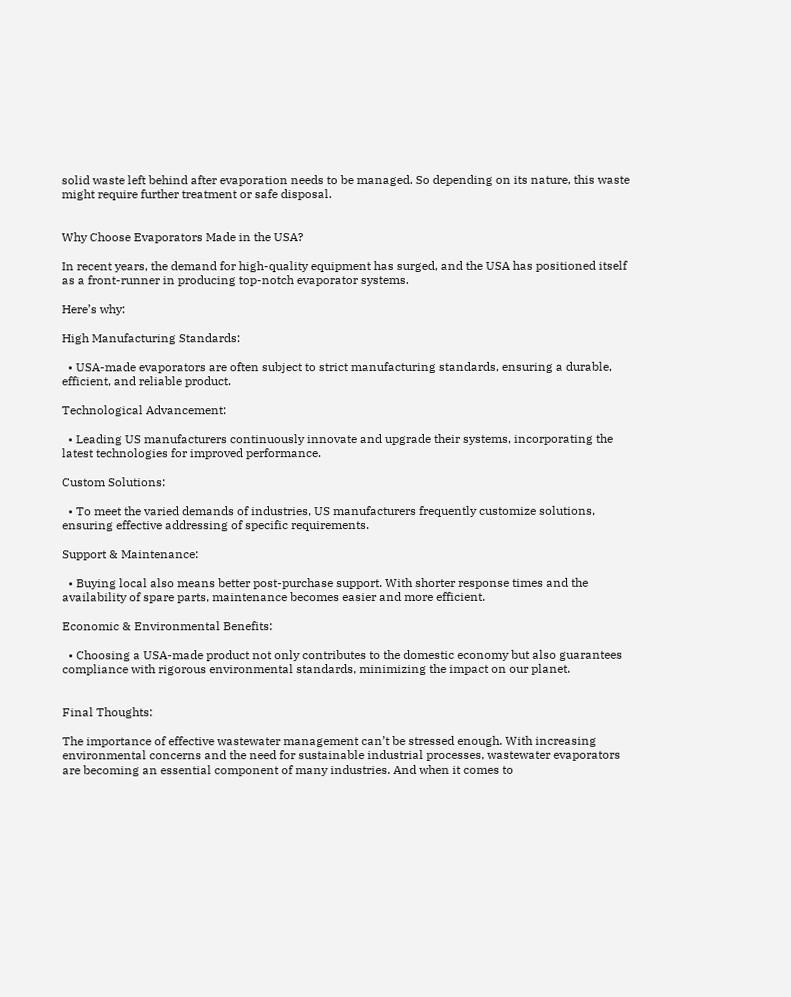solid waste left behind after evaporation needs to be managed. So depending on its nature, this waste might require further treatment or safe disposal.


Why Choose Evaporators Made in the USA?

In recent years, the demand for high-quality equipment has surged, and the USA has positioned itself as a front-runner in producing top-notch evaporator systems.

Here’s why:

High Manufacturing Standards:

  • USA-made evaporators are often subject to strict manufacturing standards, ensuring a durable, efficient, and reliable product.

Technological Advancement:

  • Leading US manufacturers continuously innovate and upgrade their systems, incorporating the latest technologies for improved performance.

Custom Solutions:

  • To meet the varied demands of industries, US manufacturers frequently customize solutions, ensuring effective addressing of specific requirements.

Support & Maintenance:

  • Buying local also means better post-purchase support. With shorter response times and the availability of spare parts, maintenance becomes easier and more efficient.

Economic & Environmental Benefits:

  • Choosing a USA-made product not only contributes to the domestic economy but also guarantees compliance with rigorous environmental standards, minimizing the impact on our planet.


Final Thoughts:

The importance of effective wastewater management can’t be stressed enough. With increasing environmental concerns and the need for sustainable industrial processes, wastewater evaporators are becoming an essential component of many industries. And when it comes to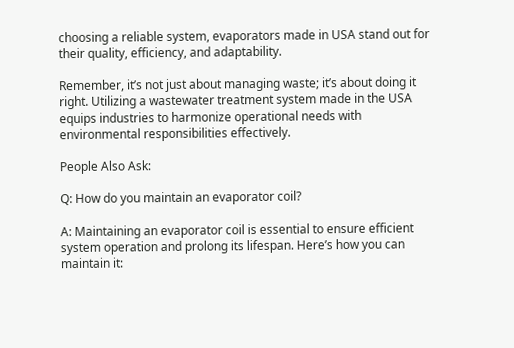choosing a reliable system, evaporators made in USA stand out for their quality, efficiency, and adaptability.

Remember, it’s not just about managing waste; it’s about doing it right. Utilizing a wastewater treatment system made in the USA equips industries to harmonize operational needs with environmental responsibilities effectively.

People Also Ask:

Q: How do you maintain an evaporator coil?

A: Maintaining an evaporator coil is essential to ensure efficient system operation and prolong its lifespan. Here’s how you can maintain it: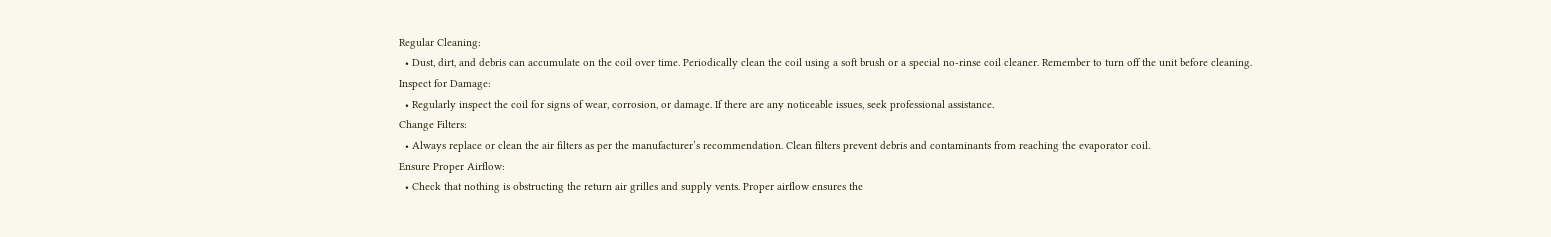Regular Cleaning:
  • Dust, dirt, and debris can accumulate on the coil over time. Periodically clean the coil using a soft brush or a special no-rinse coil cleaner. Remember to turn off the unit before cleaning.
Inspect for Damage:
  • Regularly inspect the coil for signs of wear, corrosion, or damage. If there are any noticeable issues, seek professional assistance.
Change Filters:
  • Always replace or clean the air filters as per the manufacturer’s recommendation. Clean filters prevent debris and contaminants from reaching the evaporator coil.
Ensure Proper Airflow:
  • Check that nothing is obstructing the return air grilles and supply vents. Proper airflow ensures the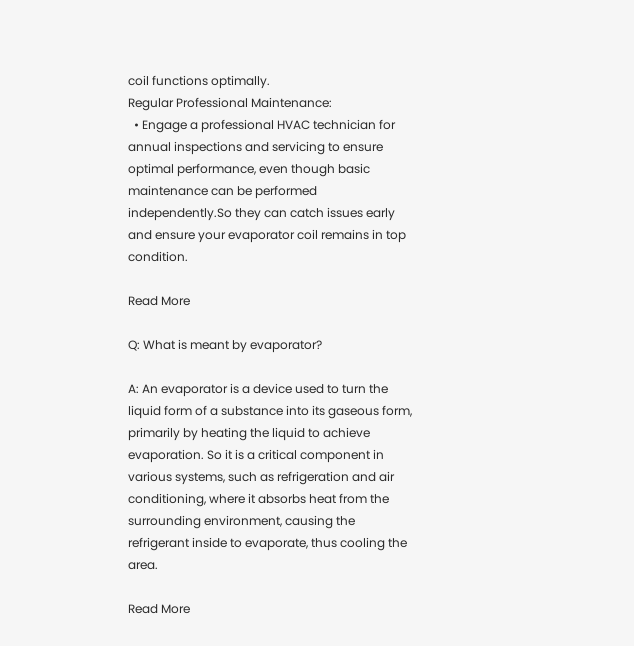coil functions optimally.
Regular Professional Maintenance:
  • Engage a professional HVAC technician for annual inspections and servicing to ensure optimal performance, even though basic maintenance can be performed independently.So they can catch issues early and ensure your evaporator coil remains in top condition.

Read More

Q: What is meant by evaporator?

A: An evaporator is a device used to turn the liquid form of a substance into its gaseous form, primarily by heating the liquid to achieve evaporation. So it is a critical component in various systems, such as refrigeration and air conditioning, where it absorbs heat from the surrounding environment, causing the refrigerant inside to evaporate, thus cooling the area.

Read More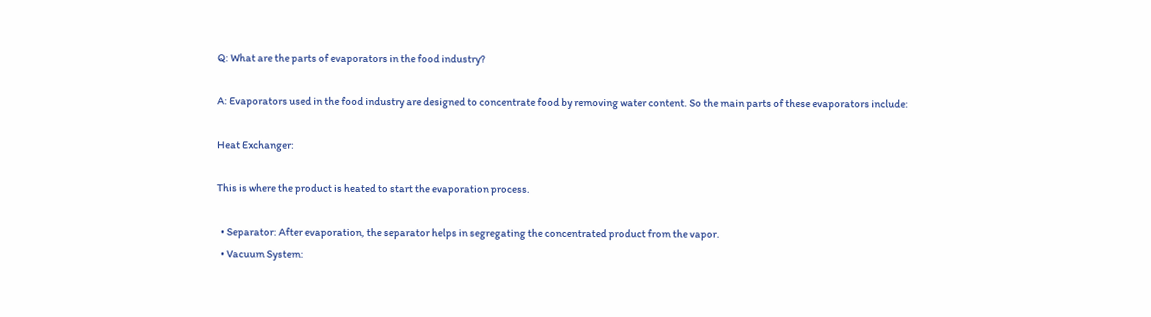Q: What are the parts of evaporators in the food industry?

A: Evaporators used in the food industry are designed to concentrate food by removing water content. So the main parts of these evaporators include:

Heat Exchanger:

This is where the product is heated to start the evaporation process.

  • Separator: After evaporation, the separator helps in segregating the concentrated product from the vapor.
  • Vacuum System: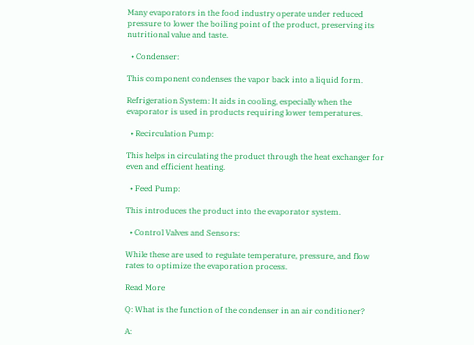Many evaporators in the food industry operate under reduced pressure to lower the boiling point of the product, preserving its nutritional value and taste.

  • Condenser:

This component condenses the vapor back into a liquid form.

Refrigeration System: It aids in cooling, especially when the evaporator is used in products requiring lower temperatures.

  • Recirculation Pump:

This helps in circulating the product through the heat exchanger for even and efficient heating.

  • Feed Pump:

This introduces the product into the evaporator system.

  • Control Valves and Sensors:

While these are used to regulate temperature, pressure, and flow rates to optimize the evaporation process.

Read More

Q: What is the function of the condenser in an air conditioner?

A: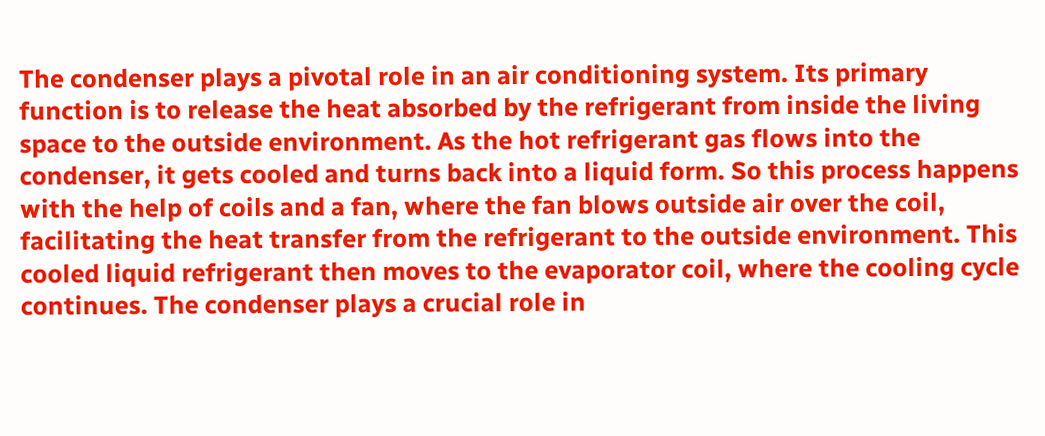The condenser plays a pivotal role in an air conditioning system. Its primary function is to release the heat absorbed by the refrigerant from inside the living space to the outside environment. As the hot refrigerant gas flows into the condenser, it gets cooled and turns back into a liquid form. So this process happens with the help of coils and a fan, where the fan blows outside air over the coil, facilitating the heat transfer from the refrigerant to the outside environment. This cooled liquid refrigerant then moves to the evaporator coil, where the cooling cycle continues. The condenser plays a crucial role in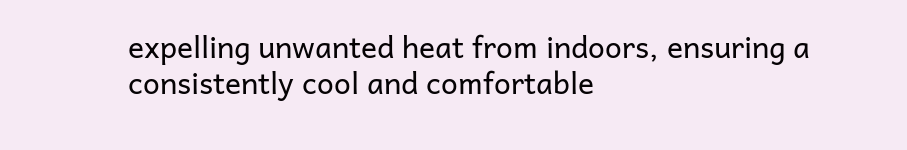expelling unwanted heat from indoors, ensuring a consistently cool and comfortable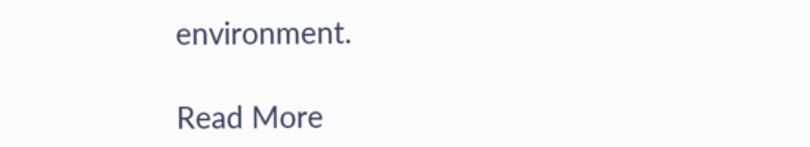environment.

Read More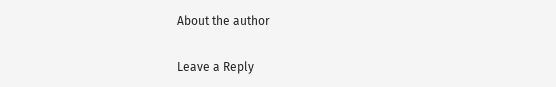About the author

Leave a Reply